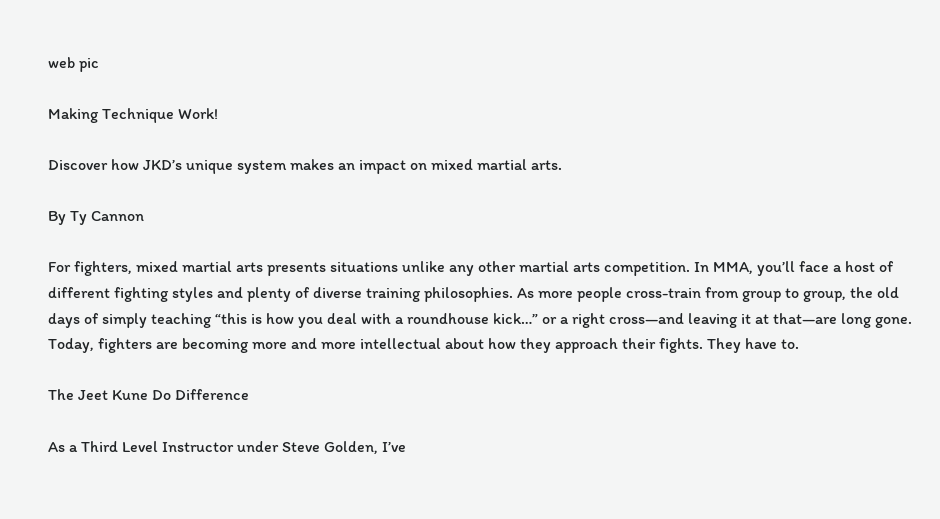web pic

Making Technique Work!

Discover how JKD’s unique system makes an impact on mixed martial arts.

By Ty Cannon

For fighters, mixed martial arts presents situations unlike any other martial arts competition. In MMA, you’ll face a host of different fighting styles and plenty of diverse training philosophies. As more people cross-train from group to group, the old days of simply teaching “this is how you deal with a roundhouse kick…” or a right cross—and leaving it at that—are long gone. Today, fighters are becoming more and more intellectual about how they approach their fights. They have to.

The Jeet Kune Do Difference

As a Third Level Instructor under Steve Golden, I’ve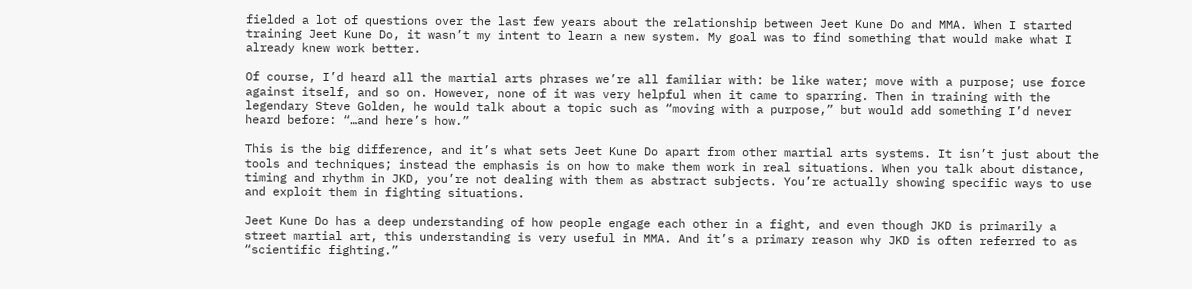fielded a lot of questions over the last few years about the relationship between Jeet Kune Do and MMA. When I started training Jeet Kune Do, it wasn’t my intent to learn a new system. My goal was to find something that would make what I already knew work better.

Of course, I’d heard all the martial arts phrases we’re all familiar with: be like water; move with a purpose; use force against itself, and so on. However, none of it was very helpful when it came to sparring. Then in training with the legendary Steve Golden, he would talk about a topic such as “moving with a purpose,” but would add something I’d never heard before: “…and here’s how.”

This is the big difference, and it’s what sets Jeet Kune Do apart from other martial arts systems. It isn’t just about the tools and techniques; instead the emphasis is on how to make them work in real situations. When you talk about distance, timing and rhythm in JKD, you’re not dealing with them as abstract subjects. You’re actually showing specific ways to use and exploit them in fighting situations.

Jeet Kune Do has a deep understanding of how people engage each other in a fight, and even though JKD is primarily a street martial art, this understanding is very useful in MMA. And it’s a primary reason why JKD is often referred to as “scientific fighting.”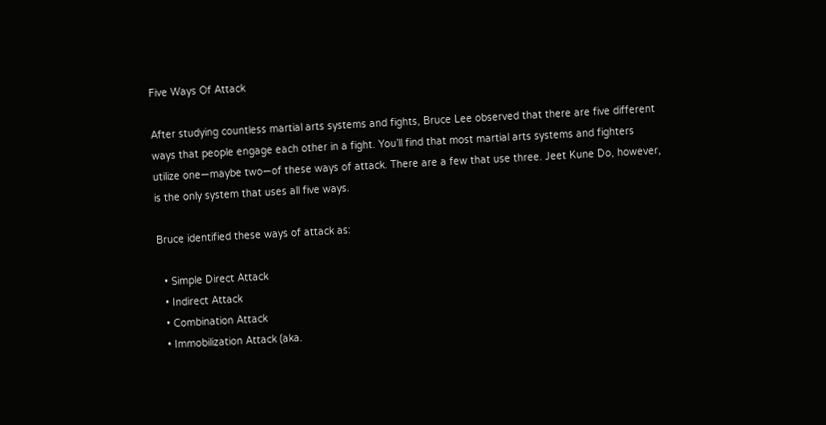Five Ways Of Attack

After studying countless martial arts systems and fights, Bruce Lee observed that there are five different ways that people engage each other in a fight. You’ll find that most martial arts systems and fighters utilize one—maybe two—of these ways of attack. There are a few that use three. Jeet Kune Do, however, is the only system that uses all five ways.

Bruce identified these ways of attack as:

  • Simple Direct Attack
  • Indirect Attack
  • Combination Attack
  • Immobilization Attack (aka.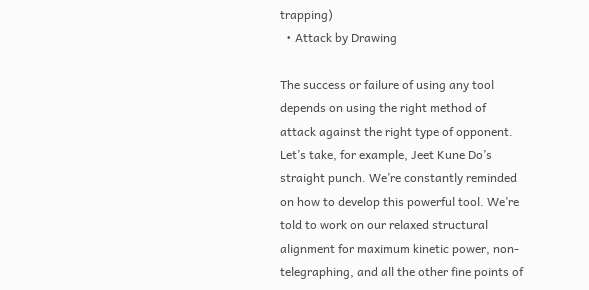trapping)
  • Attack by Drawing

The success or failure of using any tool depends on using the right method of attack against the right type of opponent. Let’s take, for example, Jeet Kune Do’s straight punch. We’re constantly reminded on how to develop this powerful tool. We’re told to work on our relaxed structural alignment for maximum kinetic power, non-telegraphing, and all the other fine points of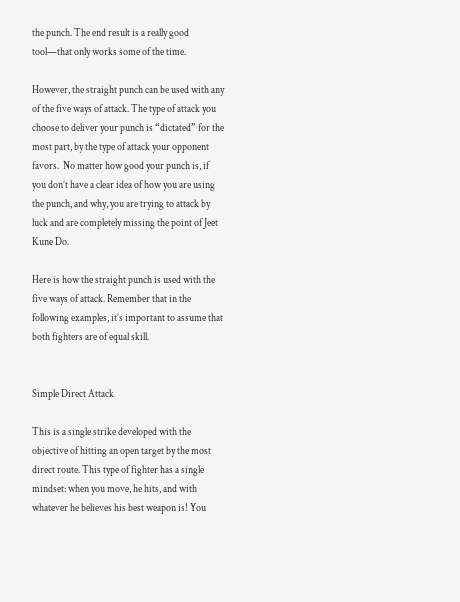the punch. The end result is a really good tool—that only works some of the time.

However, the straight punch can be used with any of the five ways of attack. The type of attack you choose to deliver your punch is “dictated” for the most part, by the type of attack your opponent favors.  No matter how good your punch is, if you don’t have a clear idea of how you are using the punch, and why, you are trying to attack by luck and are completely missing the point of Jeet Kune Do.

Here is how the straight punch is used with the five ways of attack. Remember that in the following examples, it’s important to assume that both fighters are of equal skill.


Simple Direct Attack

This is a single strike developed with the objective of hitting an open target by the most direct route. This type of fighter has a single mindset: when you move, he hits, and with whatever he believes his best weapon is! You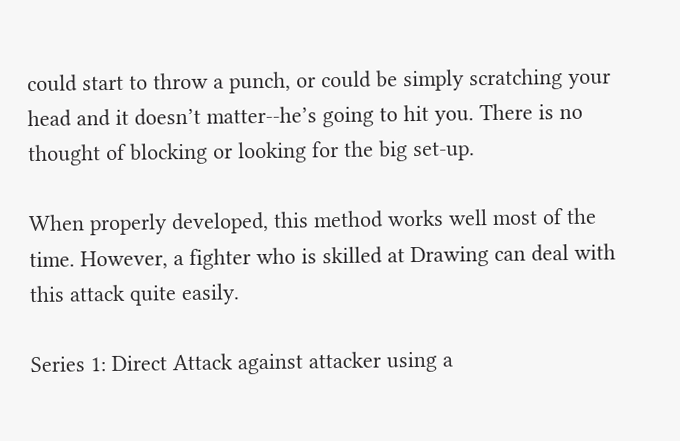could start to throw a punch, or could be simply scratching your head and it doesn’t matter--he’s going to hit you. There is no thought of blocking or looking for the big set-up.

When properly developed, this method works well most of the time. However, a fighter who is skilled at Drawing can deal with this attack quite easily.

Series 1: Direct Attack against attacker using a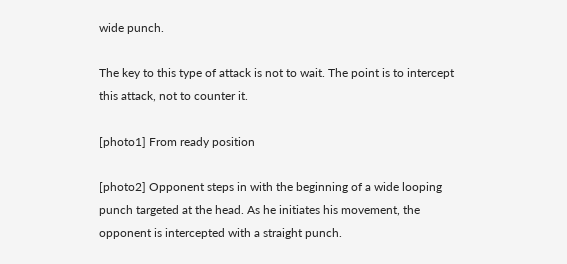wide punch.

The key to this type of attack is not to wait. The point is to intercept this attack, not to counter it.

[photo1] From ready position

[photo2] Opponent steps in with the beginning of a wide looping punch targeted at the head. As he initiates his movement, the opponent is intercepted with a straight punch.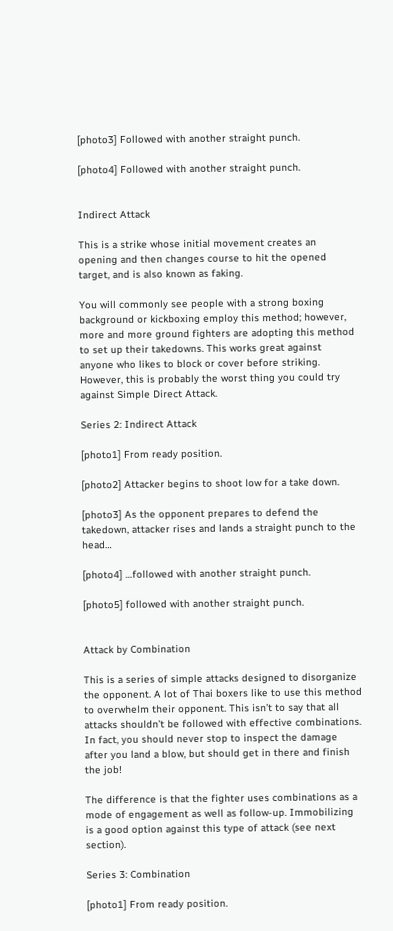[photo3] Followed with another straight punch.

[photo4] Followed with another straight punch.


Indirect Attack

This is a strike whose initial movement creates an opening and then changes course to hit the opened target, and is also known as faking.

You will commonly see people with a strong boxing background or kickboxing employ this method; however, more and more ground fighters are adopting this method to set up their takedowns. This works great against anyone who likes to block or cover before striking. However, this is probably the worst thing you could try against Simple Direct Attack.

Series 2: Indirect Attack

[photo1] From ready position.

[photo2] Attacker begins to shoot low for a take down.

[photo3] As the opponent prepares to defend the takedown, attacker rises and lands a straight punch to the head…

[photo4] …followed with another straight punch.

[photo5] followed with another straight punch.


Attack by Combination

This is a series of simple attacks designed to disorganize the opponent. A lot of Thai boxers like to use this method to overwhelm their opponent. This isn’t to say that all attacks shouldn’t be followed with effective combinations. In fact, you should never stop to inspect the damage after you land a blow, but should get in there and finish the job!

The difference is that the fighter uses combinations as a mode of engagement as well as follow-up. Immobilizing is a good option against this type of attack (see next section).

Series 3: Combination

[photo1] From ready position.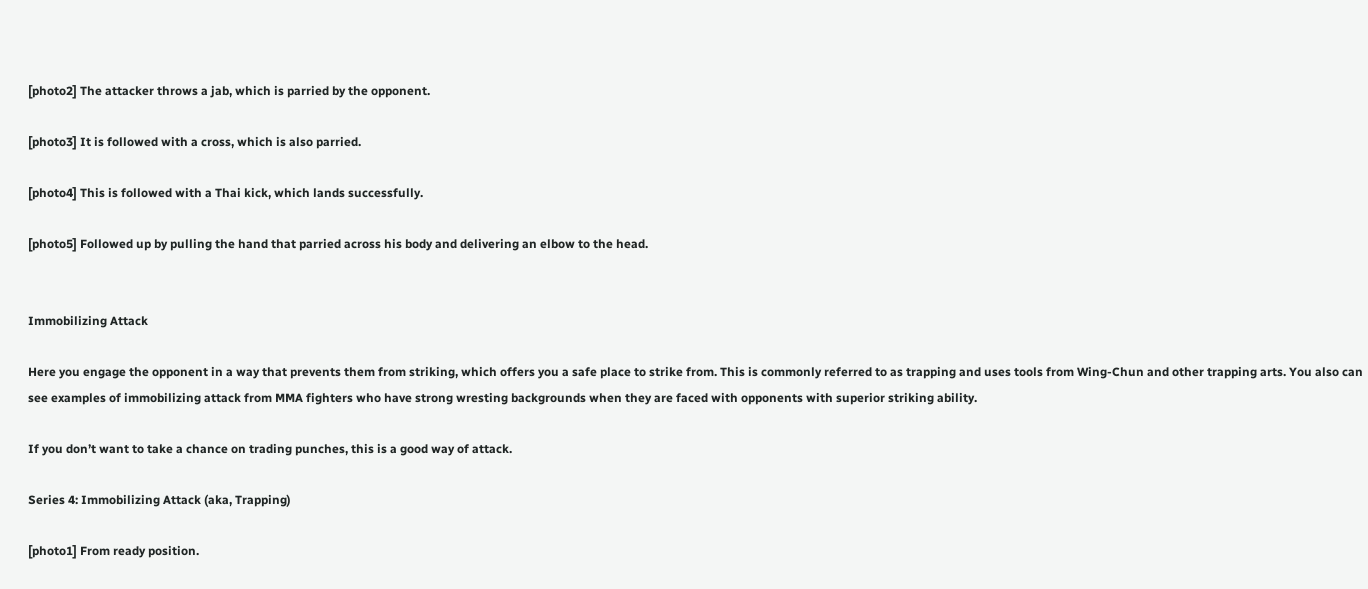[photo2] The attacker throws a jab, which is parried by the opponent.

[photo3] It is followed with a cross, which is also parried.

[photo4] This is followed with a Thai kick, which lands successfully.

[photo5] Followed up by pulling the hand that parried across his body and delivering an elbow to the head.


Immobilizing Attack

Here you engage the opponent in a way that prevents them from striking, which offers you a safe place to strike from. This is commonly referred to as trapping and uses tools from Wing-Chun and other trapping arts. You also can see examples of immobilizing attack from MMA fighters who have strong wresting backgrounds when they are faced with opponents with superior striking ability.

If you don’t want to take a chance on trading punches, this is a good way of attack.

Series 4: Immobilizing Attack (aka, Trapping)

[photo1] From ready position.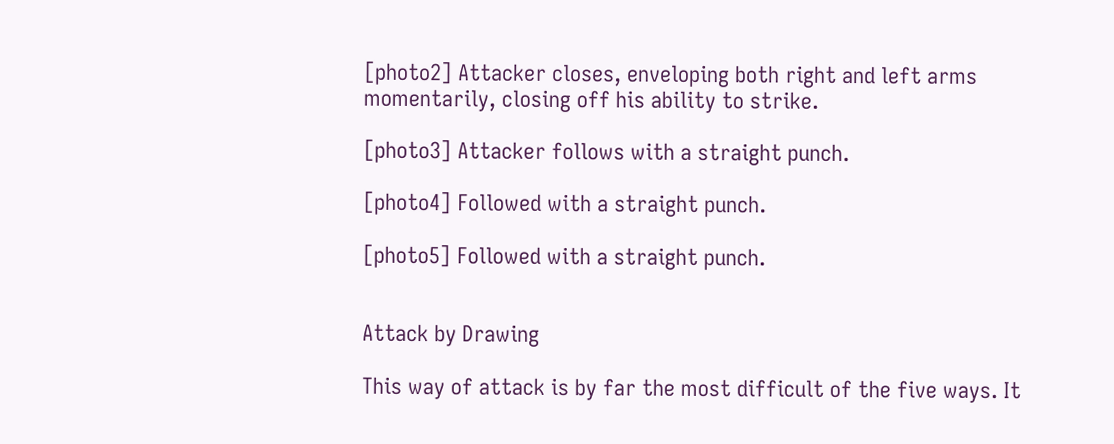[photo2] Attacker closes, enveloping both right and left arms momentarily, closing off his ability to strike.

[photo3] Attacker follows with a straight punch.

[photo4] Followed with a straight punch.

[photo5] Followed with a straight punch.


Attack by Drawing

This way of attack is by far the most difficult of the five ways. It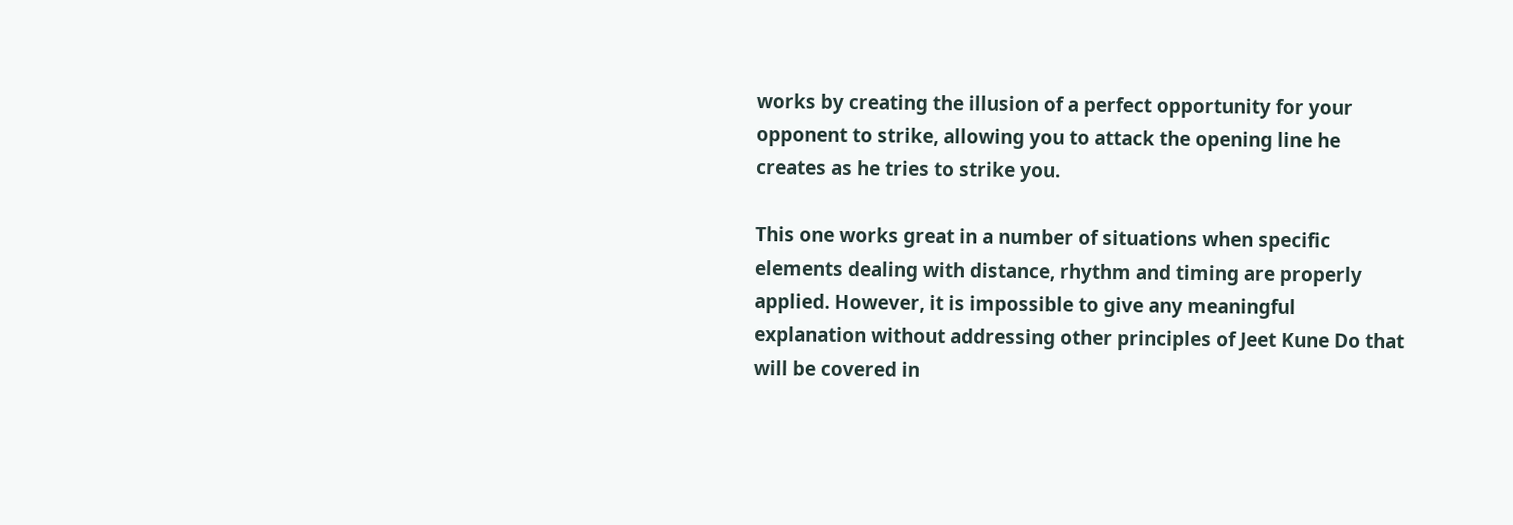works by creating the illusion of a perfect opportunity for your opponent to strike, allowing you to attack the opening line he creates as he tries to strike you.

This one works great in a number of situations when specific elements dealing with distance, rhythm and timing are properly applied. However, it is impossible to give any meaningful explanation without addressing other principles of Jeet Kune Do that will be covered in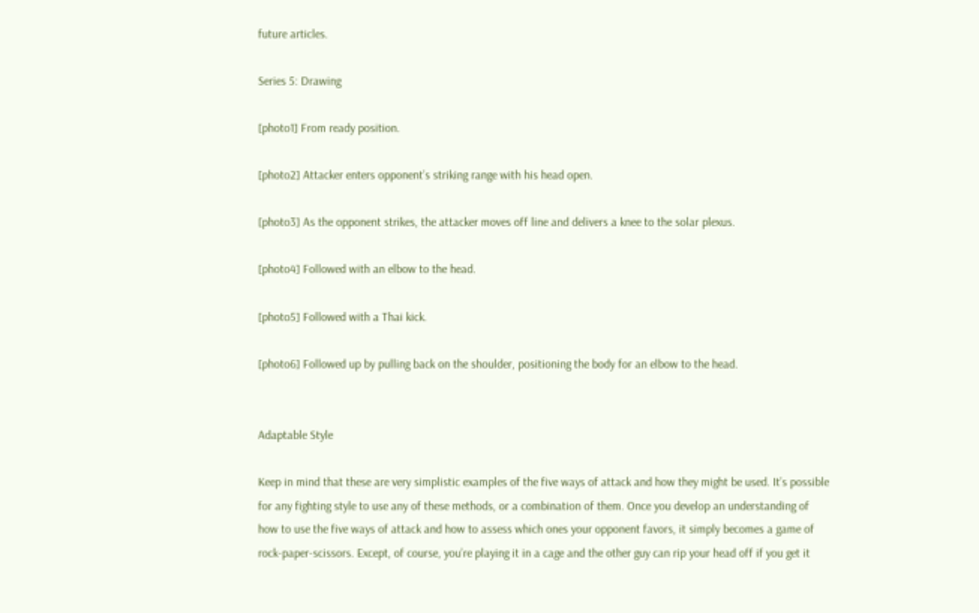future articles.

Series 5: Drawing

[photo1] From ready position.

[photo2] Attacker enters opponent’s striking range with his head open.

[photo3] As the opponent strikes, the attacker moves off line and delivers a knee to the solar plexus.

[photo4] Followed with an elbow to the head.

[photo5] Followed with a Thai kick.

[photo6] Followed up by pulling back on the shoulder, positioning the body for an elbow to the head.


Adaptable Style

Keep in mind that these are very simplistic examples of the five ways of attack and how they might be used. It’s possible for any fighting style to use any of these methods, or a combination of them. Once you develop an understanding of how to use the five ways of attack and how to assess which ones your opponent favors, it simply becomes a game of rock-paper-scissors. Except, of course, you’re playing it in a cage and the other guy can rip your head off if you get it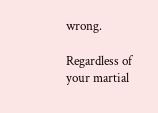wrong.

Regardless of your martial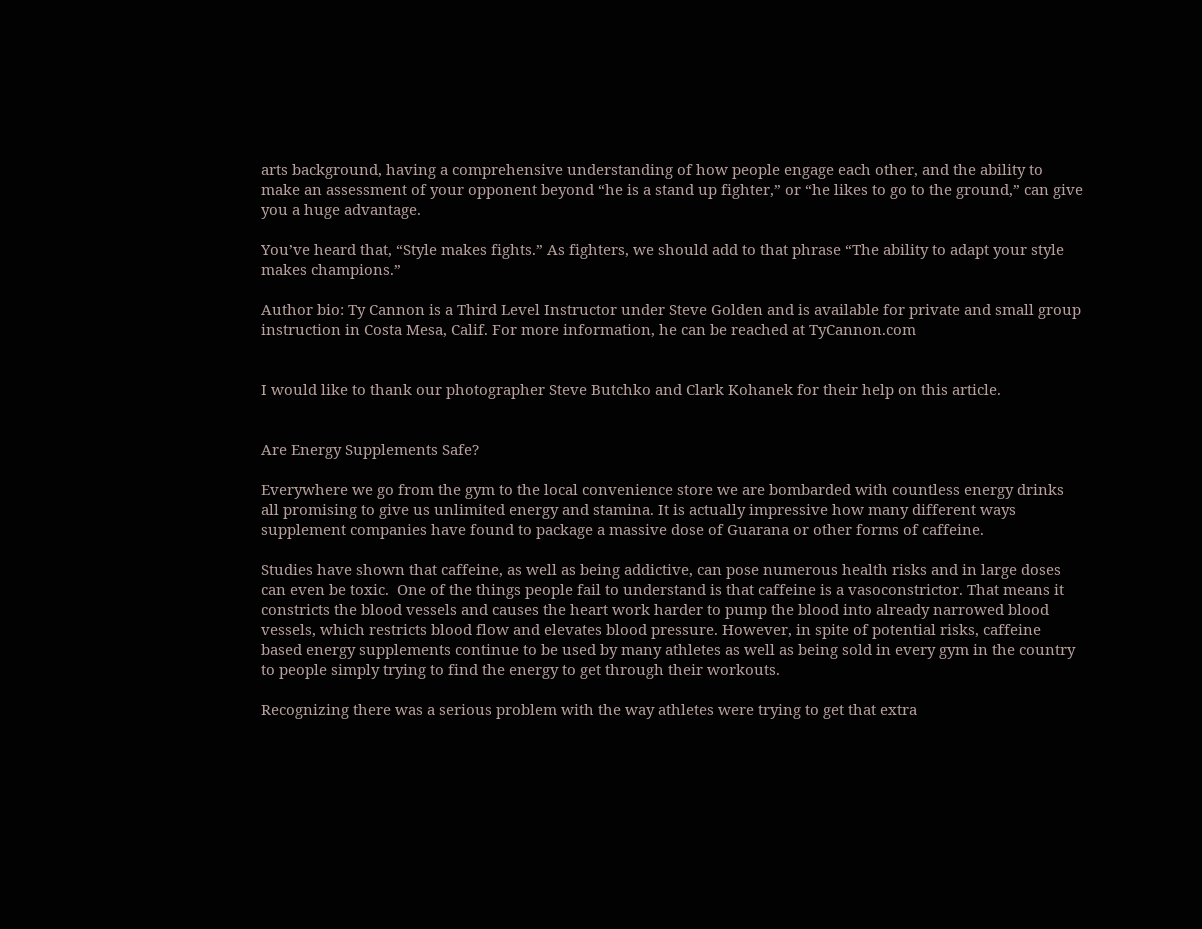arts background, having a comprehensive understanding of how people engage each other, and the ability to make an assessment of your opponent beyond “he is a stand up fighter,” or “he likes to go to the ground,” can give you a huge advantage.

You’ve heard that, “Style makes fights.” As fighters, we should add to that phrase “The ability to adapt your style makes champions.”

Author bio: Ty Cannon is a Third Level Instructor under Steve Golden and is available for private and small group instruction in Costa Mesa, Calif. For more information, he can be reached at TyCannon.com


I would like to thank our photographer Steve Butchko and Clark Kohanek for their help on this article.


Are Energy Supplements Safe?

Everywhere we go from the gym to the local convenience store we are bombarded with countless energy drinks all promising to give us unlimited energy and stamina. It is actually impressive how many different ways supplement companies have found to package a massive dose of Guarana or other forms of caffeine.

Studies have shown that caffeine, as well as being addictive, can pose numerous health risks and in large doses can even be toxic.  One of the things people fail to understand is that caffeine is a vasoconstrictor. That means it constricts the blood vessels and causes the heart work harder to pump the blood into already narrowed blood vessels, which restricts blood flow and elevates blood pressure. However, in spite of potential risks, caffeine based energy supplements continue to be used by many athletes as well as being sold in every gym in the country to people simply trying to find the energy to get through their workouts.

Recognizing there was a serious problem with the way athletes were trying to get that extra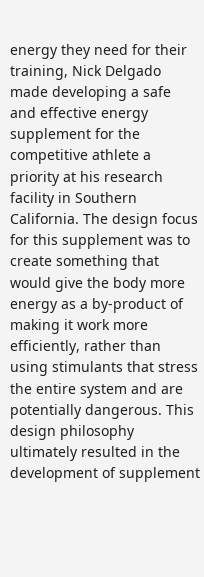energy they need for their training, Nick Delgado made developing a safe and effective energy supplement for the competitive athlete a priority at his research facility in Southern California. The design focus for this supplement was to create something that would give the body more energy as a by-product of making it work more efficiently, rather than using stimulants that stress the entire system and are potentially dangerous. This design philosophy ultimately resulted in the development of supplement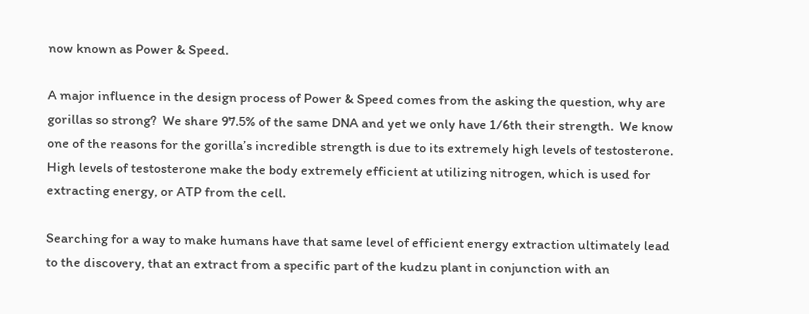now known as Power & Speed.

A major influence in the design process of Power & Speed comes from the asking the question, why are gorillas so strong?  We share 97.5% of the same DNA and yet we only have 1/6th their strength.  We know one of the reasons for the gorilla’s incredible strength is due to its extremely high levels of testosterone. High levels of testosterone make the body extremely efficient at utilizing nitrogen, which is used for extracting energy, or ATP from the cell.

Searching for a way to make humans have that same level of efficient energy extraction ultimately lead to the discovery, that an extract from a specific part of the kudzu plant in conjunction with an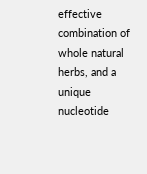effective combination of whole natural herbs, and a unique nucleotide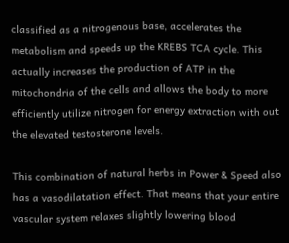classified as a nitrogenous base, accelerates the metabolism and speeds up the KREBS TCA cycle. This actually increases the production of ATP in the mitochondria of the cells and allows the body to more efficiently utilize nitrogen for energy extraction with out the elevated testosterone levels.

This combination of natural herbs in Power & Speed also has a vasodilatation effect. That means that your entire vascular system relaxes slightly lowering blood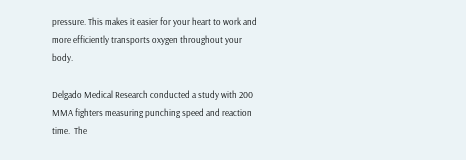pressure. This makes it easier for your heart to work and more efficiently transports oxygen throughout your body.

Delgado Medical Research conducted a study with 200 MMA fighters measuring punching speed and reaction time.  The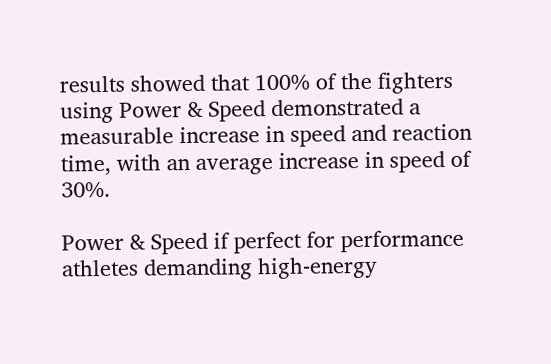results showed that 100% of the fighters using Power & Speed demonstrated a measurable increase in speed and reaction time, with an average increase in speed of 30%.

Power & Speed if perfect for performance athletes demanding high-energy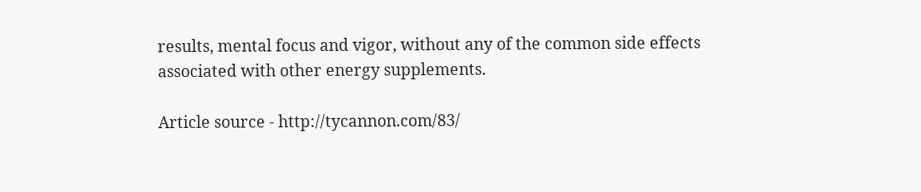results, mental focus and vigor, without any of the common side effects associated with other energy supplements.

Article source - http://tycannon.com/83/